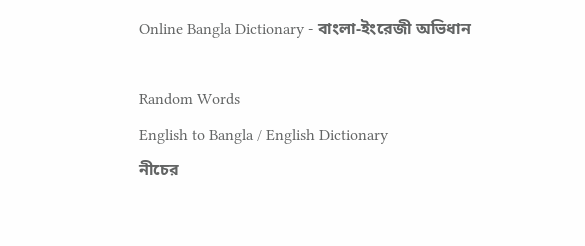Online Bangla Dictionary - বাংলা-ইংরেজী অভিধান

Random Words
English to Bangla / English Dictionary
নীচের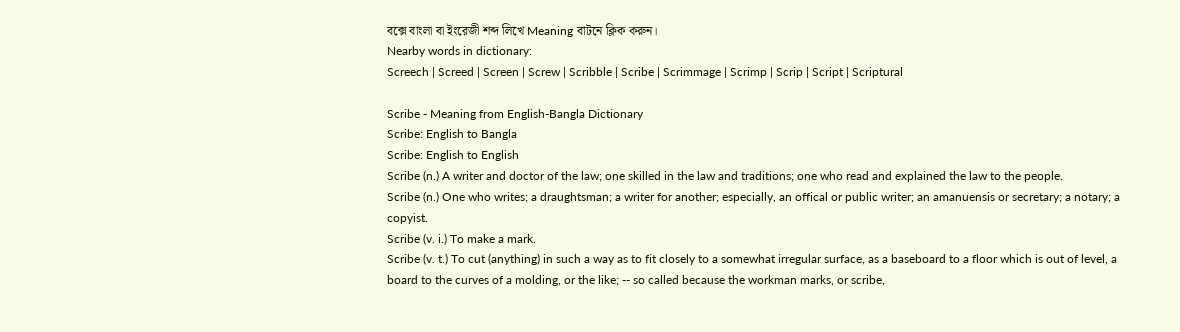বক্সে বাংলা বা ইংরেজী শব্দ লিখে Meaning বাটনে ক্লিক করুন।
Nearby words in dictionary:
Screech | Screed | Screen | Screw | Scribble | Scribe | Scrimmage | Scrimp | Scrip | Script | Scriptural

Scribe - Meaning from English-Bangla Dictionary
Scribe: English to Bangla
Scribe: English to English
Scribe (n.) A writer and doctor of the law; one skilled in the law and traditions; one who read and explained the law to the people.
Scribe (n.) One who writes; a draughtsman; a writer for another; especially, an offical or public writer; an amanuensis or secretary; a notary; a copyist.
Scribe (v. i.) To make a mark.
Scribe (v. t.) To cut (anything) in such a way as to fit closely to a somewhat irregular surface, as a baseboard to a floor which is out of level, a board to the curves of a molding, or the like; -- so called because the workman marks, or scribe,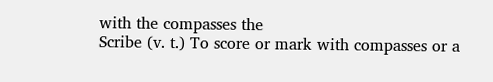with the compasses the
Scribe (v. t.) To score or mark with compasses or a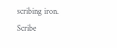scribing iron.
Scribe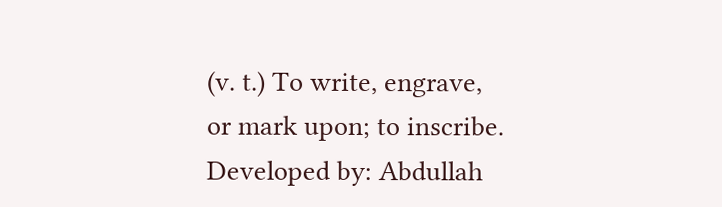(v. t.) To write, engrave, or mark upon; to inscribe.
Developed by: Abdullah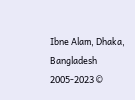Ibne Alam, Dhaka, Bangladesh
2005-2023 ©